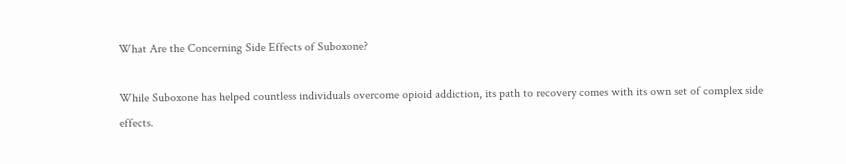What Are the Concerning Side Effects of Suboxone?

While Suboxone has helped countless individuals overcome opioid addiction, its path to recovery comes with its own set of complex side effects.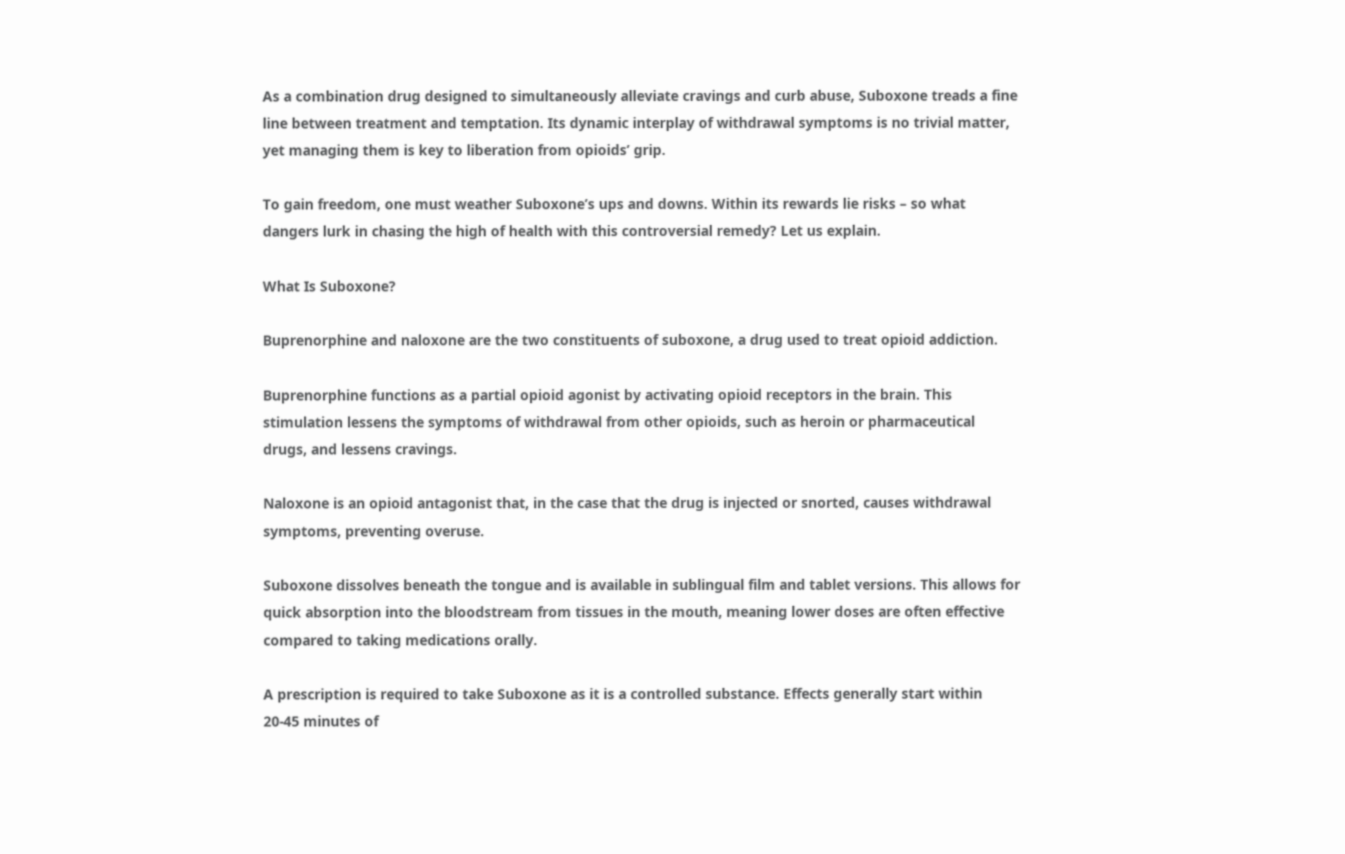As a combination drug designed to simultaneously alleviate cravings and curb abuse, Suboxone treads a fine line between treatment and temptation. Its dynamic interplay of withdrawal symptoms is no trivial matter, yet managing them is key to liberation from opioids’ grip.

To gain freedom, one must weather Suboxone’s ups and downs. Within its rewards lie risks – so what dangers lurk in chasing the high of health with this controversial remedy? Let us explain.

What Is Suboxone?

Buprenorphine and naloxone are the two constituents of suboxone, a drug used to treat opioid addiction.

Buprenorphine functions as a partial opioid agonist by activating opioid receptors in the brain. This stimulation lessens the symptoms of withdrawal from other opioids, such as heroin or pharmaceutical drugs, and lessens cravings.

Naloxone is an opioid antagonist that, in the case that the drug is injected or snorted, causes withdrawal symptoms, preventing overuse.

Suboxone dissolves beneath the tongue and is available in sublingual film and tablet versions. This allows for quick absorption into the bloodstream from tissues in the mouth, meaning lower doses are often effective compared to taking medications orally.

A prescription is required to take Suboxone as it is a controlled substance. Effects generally start within 20-45 minutes of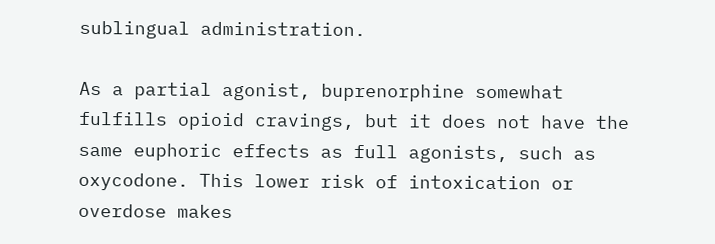sublingual administration.

As a partial agonist, buprenorphine somewhat fulfills opioid cravings, but it does not have the same euphoric effects as full agonists, such as oxycodone. This lower risk of intoxication or overdose makes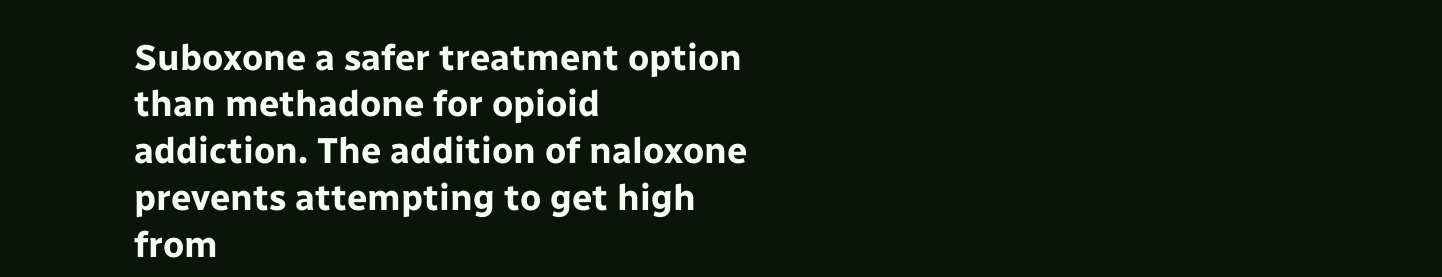Suboxone a safer treatment option than methadone for opioid addiction. The addition of naloxone prevents attempting to get high from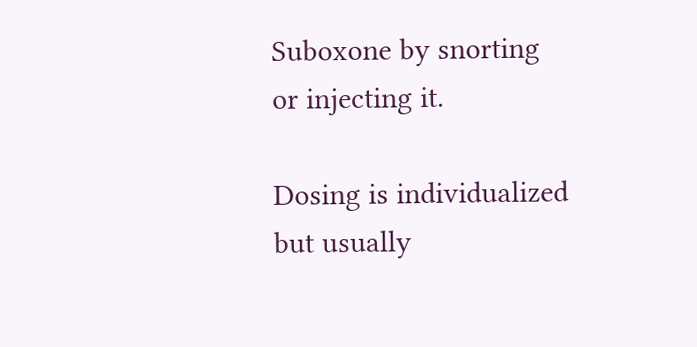Suboxone by snorting or injecting it.

Dosing is individualized but usually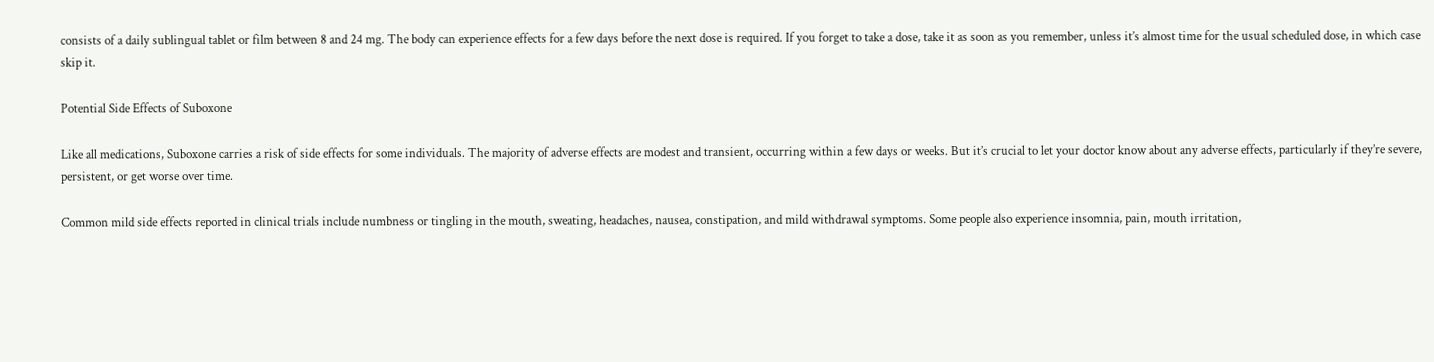consists of a daily sublingual tablet or film between 8 and 24 mg. The body can experience effects for a few days before the next dose is required. If you forget to take a dose, take it as soon as you remember, unless it’s almost time for the usual scheduled dose, in which case skip it.

Potential Side Effects of Suboxone

Like all medications, Suboxone carries a risk of side effects for some individuals. The majority of adverse effects are modest and transient, occurring within a few days or weeks. But it’s crucial to let your doctor know about any adverse effects, particularly if they’re severe, persistent, or get worse over time.

Common mild side effects reported in clinical trials include numbness or tingling in the mouth, sweating, headaches, nausea, constipation, and mild withdrawal symptoms. Some people also experience insomnia, pain, mouth irritation,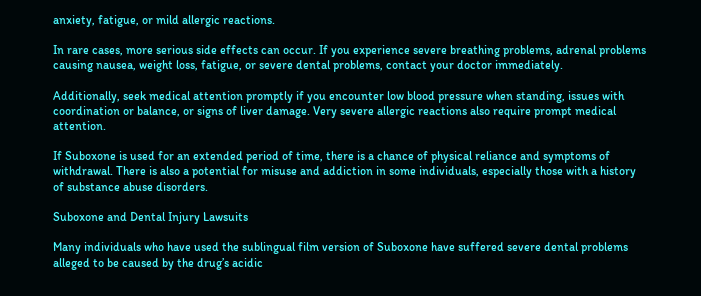anxiety, fatigue, or mild allergic reactions.

In rare cases, more serious side effects can occur. If you experience severe breathing problems, adrenal problems causing nausea, weight loss, fatigue, or severe dental problems, contact your doctor immediately.

Additionally, seek medical attention promptly if you encounter low blood pressure when standing, issues with coordination or balance, or signs of liver damage. Very severe allergic reactions also require prompt medical attention.

If Suboxone is used for an extended period of time, there is a chance of physical reliance and symptoms of withdrawal. There is also a potential for misuse and addiction in some individuals, especially those with a history of substance abuse disorders.

Suboxone and Dental Injury Lawsuits

Many individuals who have used the sublingual film version of Suboxone have suffered severe dental problems alleged to be caused by the drug’s acidic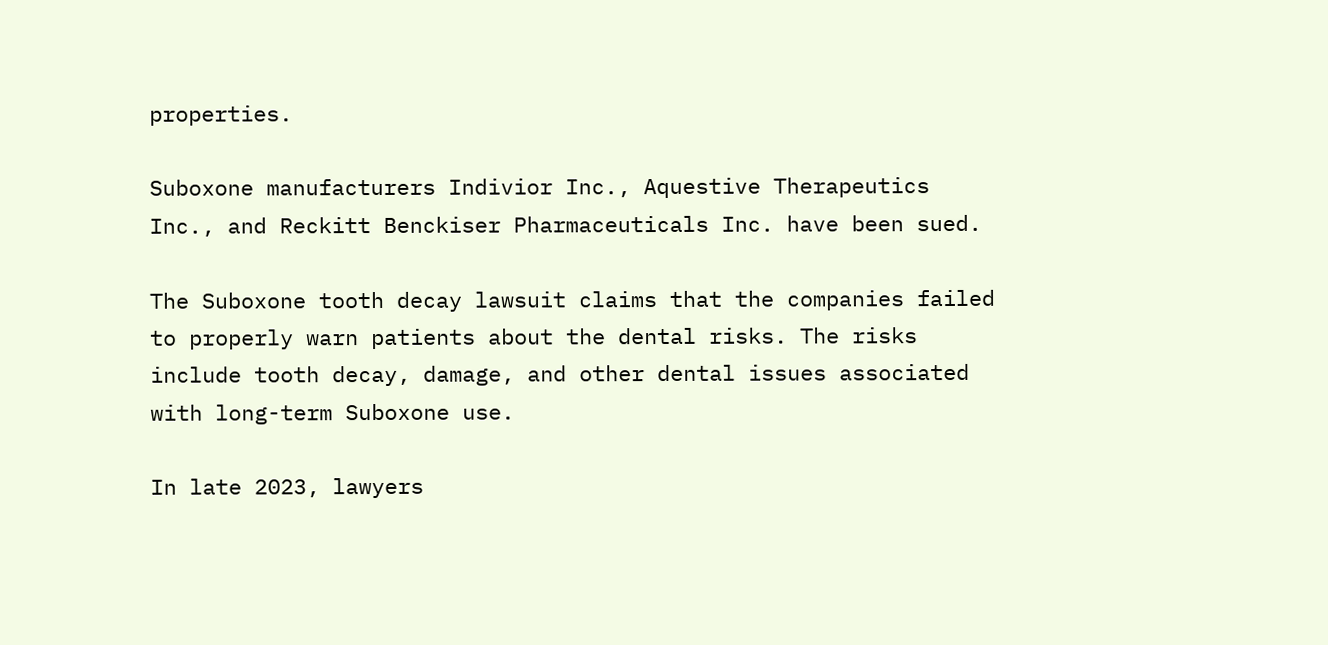properties.

Suboxone manufacturers Indivior Inc., Aquestive Therapeutics Inc., and Reckitt Benckiser Pharmaceuticals Inc. have been sued.

The Suboxone tooth decay lawsuit claims that the companies failed to properly warn patients about the dental risks. The risks include tooth decay, damage, and other dental issues associated with long-term Suboxone use.

In late 2023, lawyers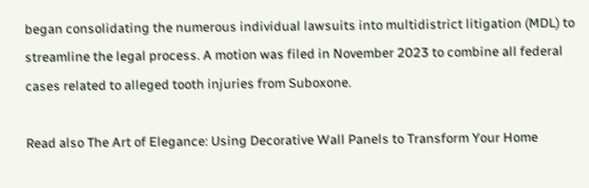began consolidating the numerous individual lawsuits into multidistrict litigation (MDL) to streamline the legal process. A motion was filed in November 2023 to combine all federal cases related to alleged tooth injuries from Suboxone.

Read also The Art of Elegance: Using Decorative Wall Panels to Transform Your Home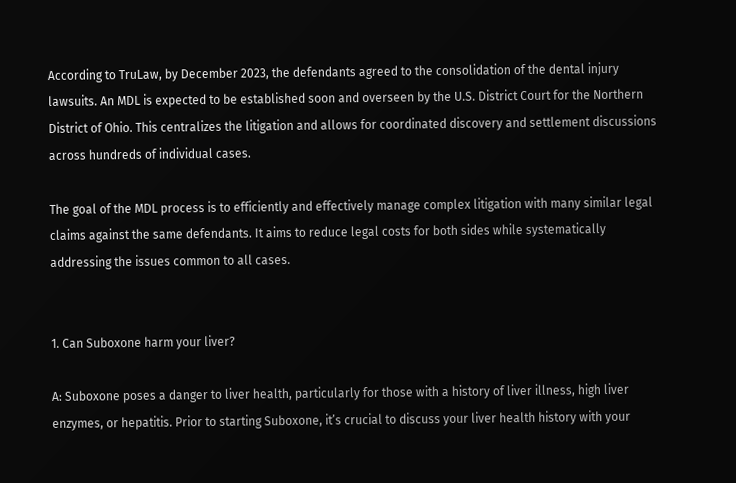According to TruLaw, by December 2023, the defendants agreed to the consolidation of the dental injury lawsuits. An MDL is expected to be established soon and overseen by the U.S. District Court for the Northern District of Ohio. This centralizes the litigation and allows for coordinated discovery and settlement discussions across hundreds of individual cases.

The goal of the MDL process is to efficiently and effectively manage complex litigation with many similar legal claims against the same defendants. It aims to reduce legal costs for both sides while systematically addressing the issues common to all cases.


1. Can Suboxone harm your liver?

A: Suboxone poses a danger to liver health, particularly for those with a history of liver illness, high liver enzymes, or hepatitis. Prior to starting Suboxone, it’s crucial to discuss your liver health history with your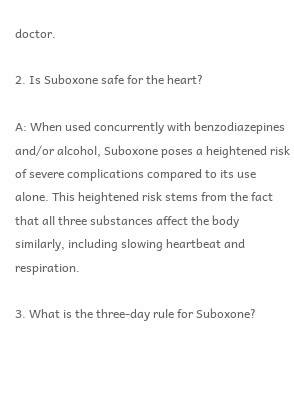doctor.

2. Is Suboxone safe for the heart?

A: When used concurrently with benzodiazepines and/or alcohol, Suboxone poses a heightened risk of severe complications compared to its use alone. This heightened risk stems from the fact that all three substances affect the body similarly, including slowing heartbeat and respiration.

3. What is the three-day rule for Suboxone?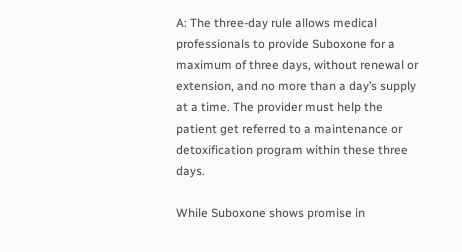A: The three-day rule allows medical professionals to provide Suboxone for a maximum of three days, without renewal or extension, and no more than a day’s supply at a time. The provider must help the patient get referred to a maintenance or detoxification program within these three days.

While Suboxone shows promise in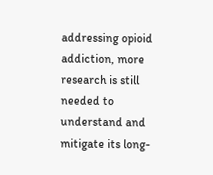addressing opioid addiction, more research is still needed to understand and mitigate its long-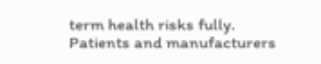term health risks fully. Patients and manufacturers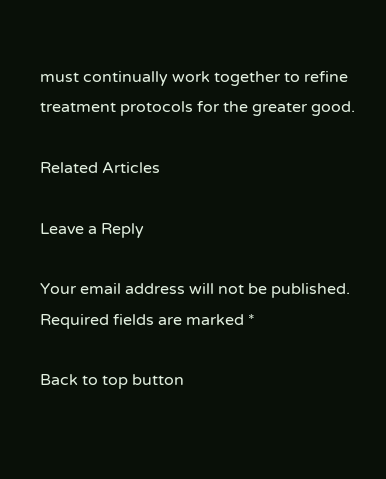must continually work together to refine treatment protocols for the greater good.

Related Articles

Leave a Reply

Your email address will not be published. Required fields are marked *

Back to top button